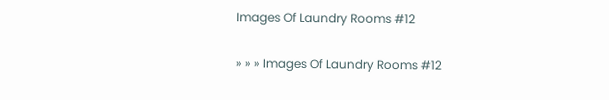Images Of Laundry Rooms #12

» » » Images Of Laundry Rooms #12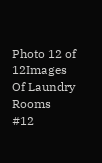Photo 12 of 12Images Of Laundry Rooms  #12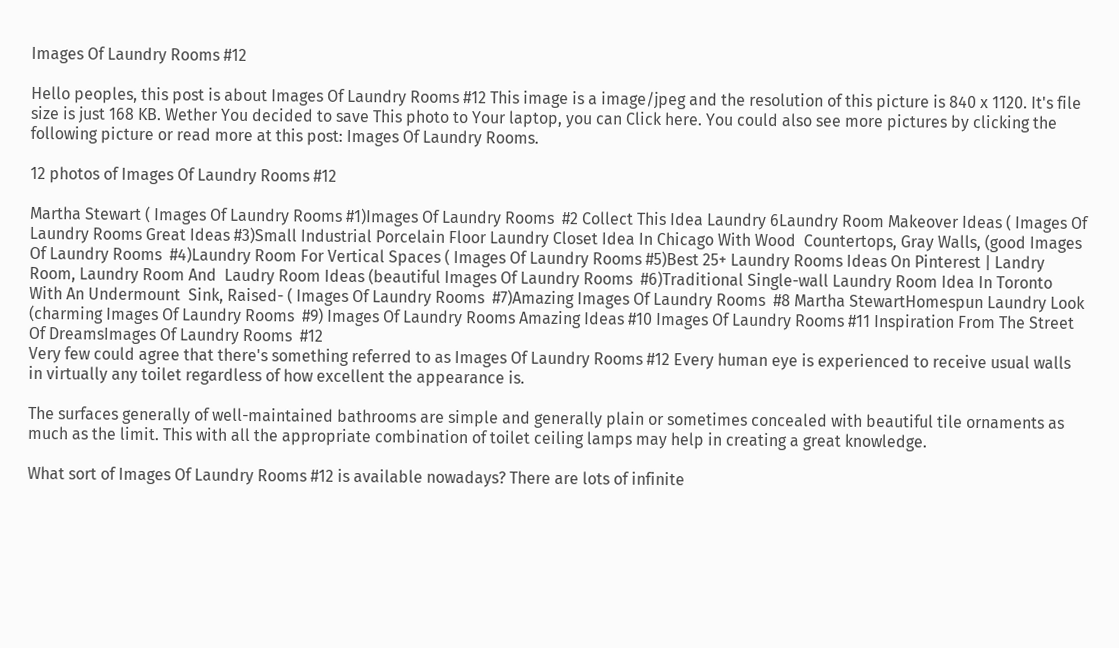Images Of Laundry Rooms #12

Hello peoples, this post is about Images Of Laundry Rooms #12 This image is a image/jpeg and the resolution of this picture is 840 x 1120. It's file size is just 168 KB. Wether You decided to save This photo to Your laptop, you can Click here. You could also see more pictures by clicking the following picture or read more at this post: Images Of Laundry Rooms.

12 photos of Images Of Laundry Rooms #12

Martha Stewart ( Images Of Laundry Rooms #1)Images Of Laundry Rooms  #2 Collect This Idea Laundry 6Laundry Room Makeover Ideas ( Images Of Laundry Rooms Great Ideas #3)Small Industrial Porcelain Floor Laundry Closet Idea In Chicago With Wood  Countertops, Gray Walls, (good Images Of Laundry Rooms  #4)Laundry Room For Vertical Spaces ( Images Of Laundry Rooms #5)Best 25+ Laundry Rooms Ideas On Pinterest | Landry Room, Laundry Room And  Laudry Room Ideas (beautiful Images Of Laundry Rooms  #6)Traditional Single-wall Laundry Room Idea In Toronto With An Undermount  Sink, Raised- ( Images Of Laundry Rooms  #7)Amazing Images Of Laundry Rooms  #8 Martha StewartHomespun Laundry Look (charming Images Of Laundry Rooms  #9) Images Of Laundry Rooms Amazing Ideas #10 Images Of Laundry Rooms #11 Inspiration From The Street Of DreamsImages Of Laundry Rooms  #12
Very few could agree that there's something referred to as Images Of Laundry Rooms #12 Every human eye is experienced to receive usual walls in virtually any toilet regardless of how excellent the appearance is.

The surfaces generally of well-maintained bathrooms are simple and generally plain or sometimes concealed with beautiful tile ornaments as much as the limit. This with all the appropriate combination of toilet ceiling lamps may help in creating a great knowledge.

What sort of Images Of Laundry Rooms #12 is available nowadays? There are lots of infinite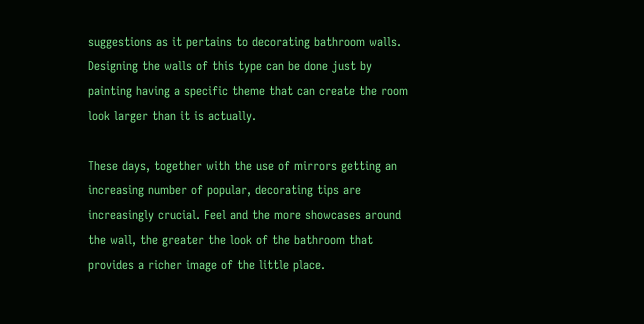suggestions as it pertains to decorating bathroom walls. Designing the walls of this type can be done just by painting having a specific theme that can create the room look larger than it is actually.

These days, together with the use of mirrors getting an increasing number of popular, decorating tips are increasingly crucial. Feel and the more showcases around the wall, the greater the look of the bathroom that provides a richer image of the little place.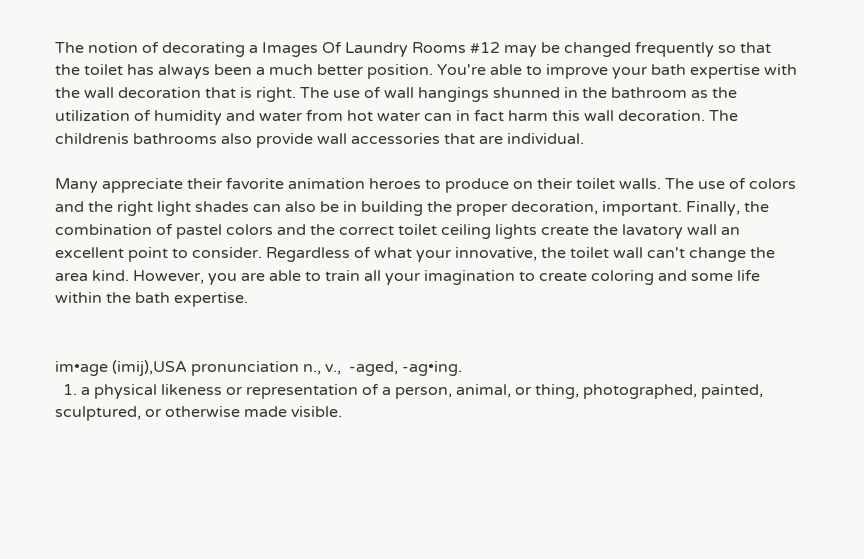The notion of decorating a Images Of Laundry Rooms #12 may be changed frequently so that the toilet has always been a much better position. You're able to improve your bath expertise with the wall decoration that is right. The use of wall hangings shunned in the bathroom as the utilization of humidity and water from hot water can in fact harm this wall decoration. The childrenis bathrooms also provide wall accessories that are individual.

Many appreciate their favorite animation heroes to produce on their toilet walls. The use of colors and the right light shades can also be in building the proper decoration, important. Finally, the combination of pastel colors and the correct toilet ceiling lights create the lavatory wall an excellent point to consider. Regardless of what your innovative, the toilet wall can't change the area kind. However, you are able to train all your imagination to create coloring and some life within the bath expertise.


im•age (imij),USA pronunciation n., v.,  -aged, -ag•ing.
  1. a physical likeness or representation of a person, animal, or thing, photographed, painted, sculptured, or otherwise made visible.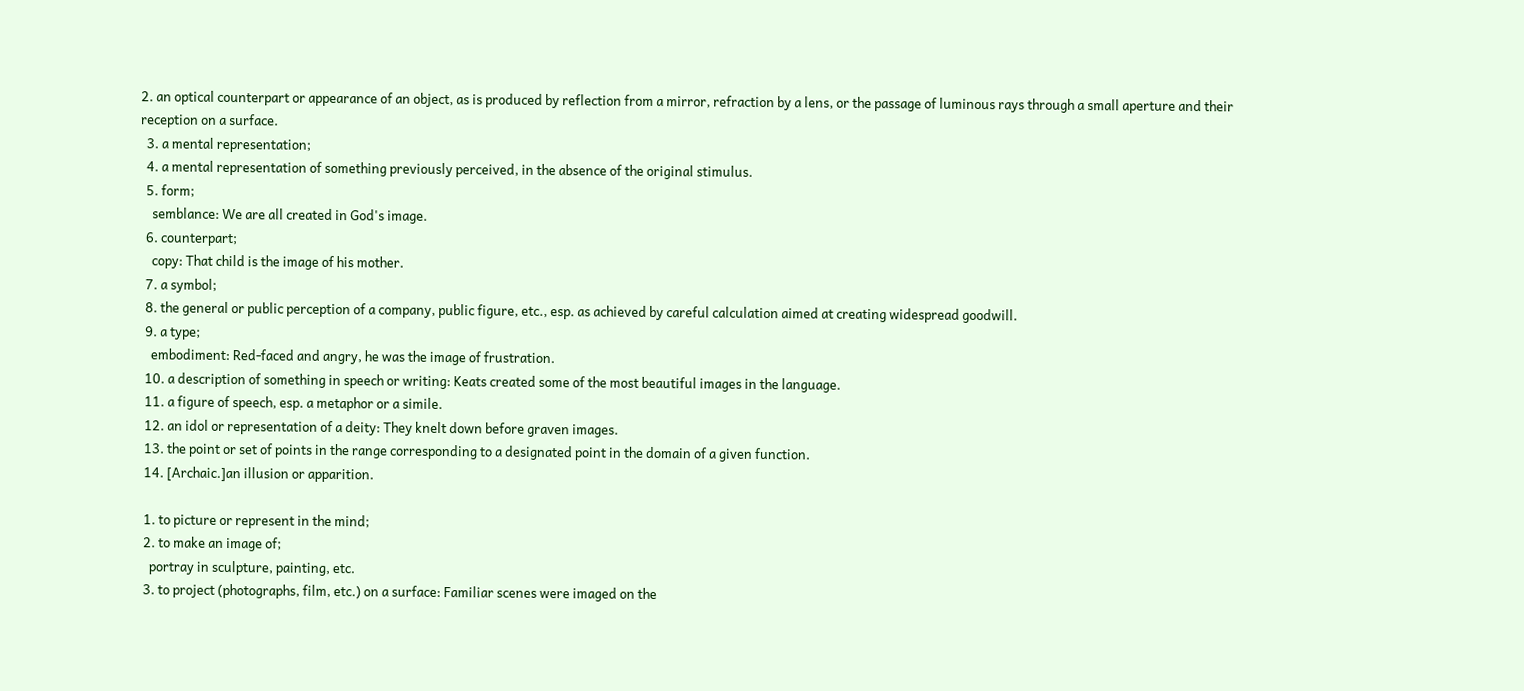2. an optical counterpart or appearance of an object, as is produced by reflection from a mirror, refraction by a lens, or the passage of luminous rays through a small aperture and their reception on a surface.
  3. a mental representation;
  4. a mental representation of something previously perceived, in the absence of the original stimulus.
  5. form;
    semblance: We are all created in God's image.
  6. counterpart;
    copy: That child is the image of his mother.
  7. a symbol;
  8. the general or public perception of a company, public figure, etc., esp. as achieved by careful calculation aimed at creating widespread goodwill.
  9. a type;
    embodiment: Red-faced and angry, he was the image of frustration.
  10. a description of something in speech or writing: Keats created some of the most beautiful images in the language.
  11. a figure of speech, esp. a metaphor or a simile.
  12. an idol or representation of a deity: They knelt down before graven images.
  13. the point or set of points in the range corresponding to a designated point in the domain of a given function.
  14. [Archaic.]an illusion or apparition.

  1. to picture or represent in the mind;
  2. to make an image of;
    portray in sculpture, painting, etc.
  3. to project (photographs, film, etc.) on a surface: Familiar scenes were imaged on the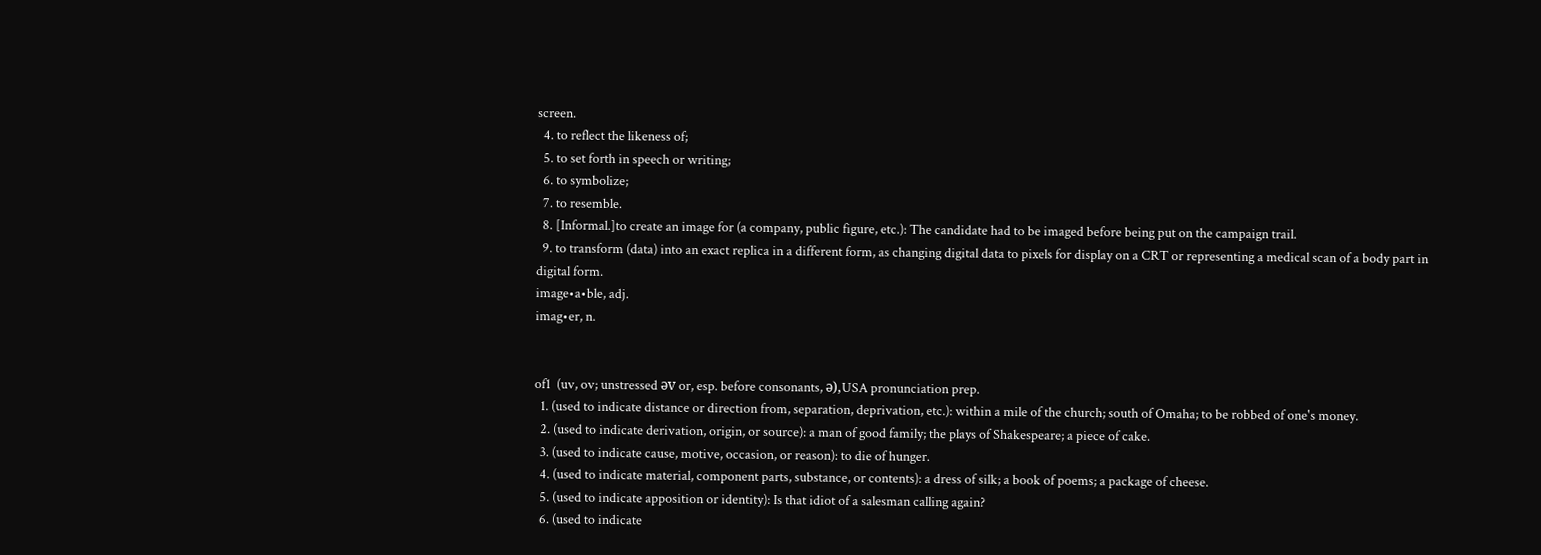screen.
  4. to reflect the likeness of;
  5. to set forth in speech or writing;
  6. to symbolize;
  7. to resemble.
  8. [Informal.]to create an image for (a company, public figure, etc.): The candidate had to be imaged before being put on the campaign trail.
  9. to transform (data) into an exact replica in a different form, as changing digital data to pixels for display on a CRT or representing a medical scan of a body part in digital form.
image•a•ble, adj.
imag•er, n.


of1  (uv, ov; unstressed əv or, esp. before consonants, ə),USA pronunciation prep.
  1. (used to indicate distance or direction from, separation, deprivation, etc.): within a mile of the church; south of Omaha; to be robbed of one's money.
  2. (used to indicate derivation, origin, or source): a man of good family; the plays of Shakespeare; a piece of cake.
  3. (used to indicate cause, motive, occasion, or reason): to die of hunger.
  4. (used to indicate material, component parts, substance, or contents): a dress of silk; a book of poems; a package of cheese.
  5. (used to indicate apposition or identity): Is that idiot of a salesman calling again?
  6. (used to indicate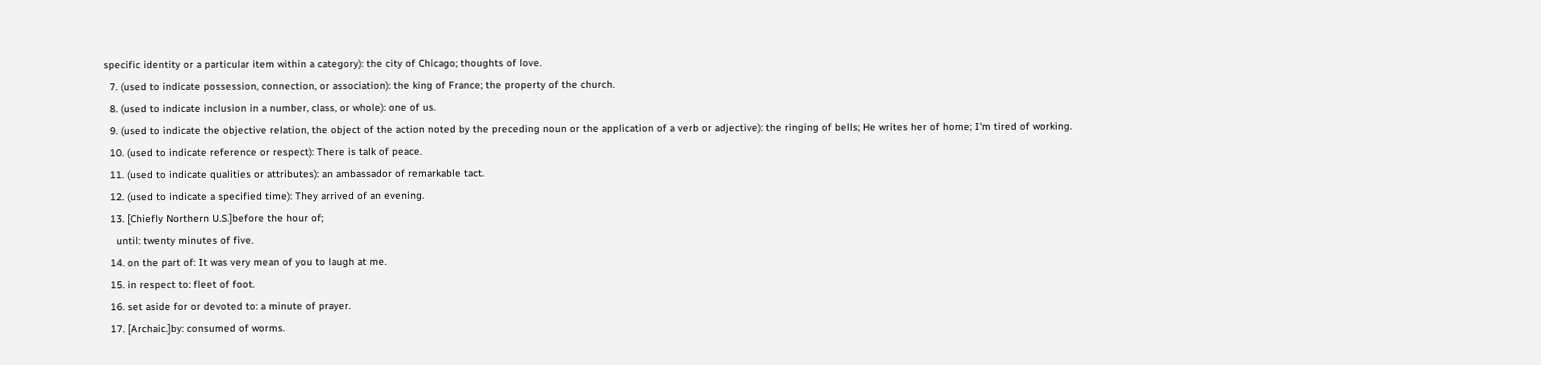specific identity or a particular item within a category): the city of Chicago; thoughts of love.
  7. (used to indicate possession, connection, or association): the king of France; the property of the church.
  8. (used to indicate inclusion in a number, class, or whole): one of us.
  9. (used to indicate the objective relation, the object of the action noted by the preceding noun or the application of a verb or adjective): the ringing of bells; He writes her of home; I'm tired of working.
  10. (used to indicate reference or respect): There is talk of peace.
  11. (used to indicate qualities or attributes): an ambassador of remarkable tact.
  12. (used to indicate a specified time): They arrived of an evening.
  13. [Chiefly Northern U.S.]before the hour of;
    until: twenty minutes of five.
  14. on the part of: It was very mean of you to laugh at me.
  15. in respect to: fleet of foot.
  16. set aside for or devoted to: a minute of prayer.
  17. [Archaic.]by: consumed of worms.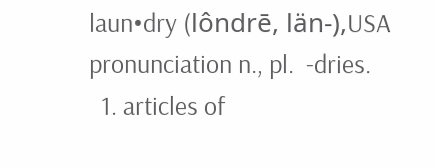laun•dry (lôndrē, län-),USA pronunciation n., pl.  -dries.
  1. articles of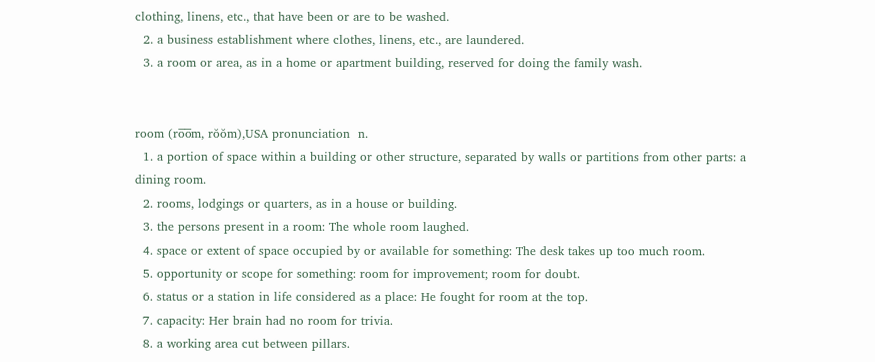clothing, linens, etc., that have been or are to be washed.
  2. a business establishment where clothes, linens, etc., are laundered.
  3. a room or area, as in a home or apartment building, reserved for doing the family wash.


room (ro̅o̅m, rŏŏm),USA pronunciation  n.
  1. a portion of space within a building or other structure, separated by walls or partitions from other parts: a dining room.
  2. rooms, lodgings or quarters, as in a house or building.
  3. the persons present in a room: The whole room laughed.
  4. space or extent of space occupied by or available for something: The desk takes up too much room.
  5. opportunity or scope for something: room for improvement; room for doubt.
  6. status or a station in life considered as a place: He fought for room at the top.
  7. capacity: Her brain had no room for trivia.
  8. a working area cut between pillars.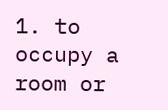1. to occupy a room or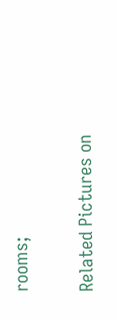rooms;

Related Pictures on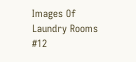Images Of Laundry Rooms #12